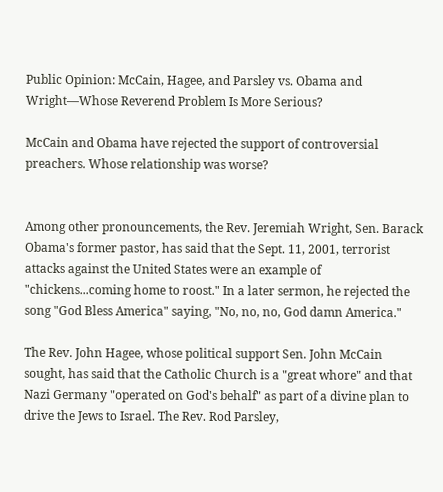Public Opinion: McCain, Hagee, and Parsley vs. Obama and Wright—Whose Reverend Problem Is More Serious?

McCain and Obama have rejected the support of controversial preachers. Whose relationship was worse?


Among other pronouncements, the Rev. Jeremiah Wright, Sen. Barack Obama's former pastor, has said that the Sept. 11, 2001, terrorist attacks against the United States were an example of "chickens...coming home to roost." In a later sermon, he rejected the song "God Bless America" saying, "No, no, no, God damn America."

The Rev. John Hagee, whose political support Sen. John McCain sought, has said that the Catholic Church is a "great whore" and that Nazi Germany "operated on God's behalf" as part of a divine plan to drive the Jews to Israel. The Rev. Rod Parsley,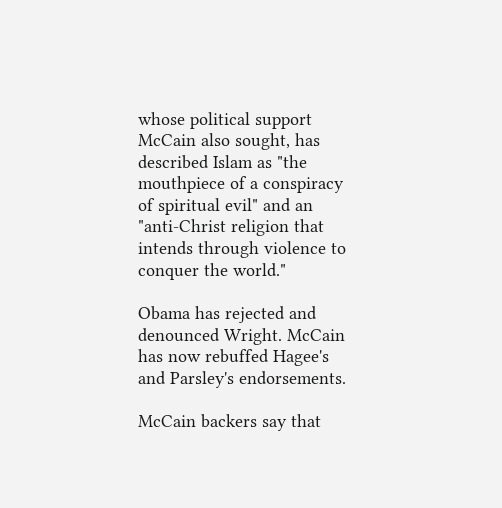whose political support McCain also sought, has described Islam as "the mouthpiece of a conspiracy of spiritual evil" and an "anti-Christ religion that intends through violence to conquer the world."

Obama has rejected and denounced Wright. McCain has now rebuffed Hagee's and Parsley's endorsements.

McCain backers say that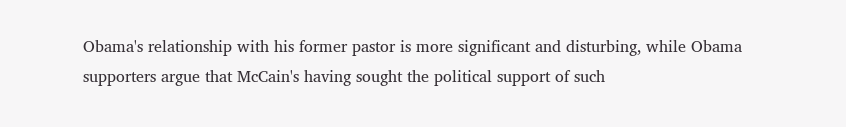Obama's relationship with his former pastor is more significant and disturbing, while Obama supporters argue that McCain's having sought the political support of such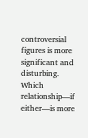controversial figures is more significant and disturbing. Which relationship—if either—is more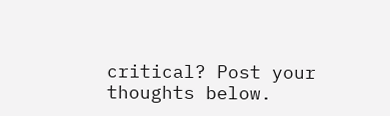critical? Post your thoughts below.